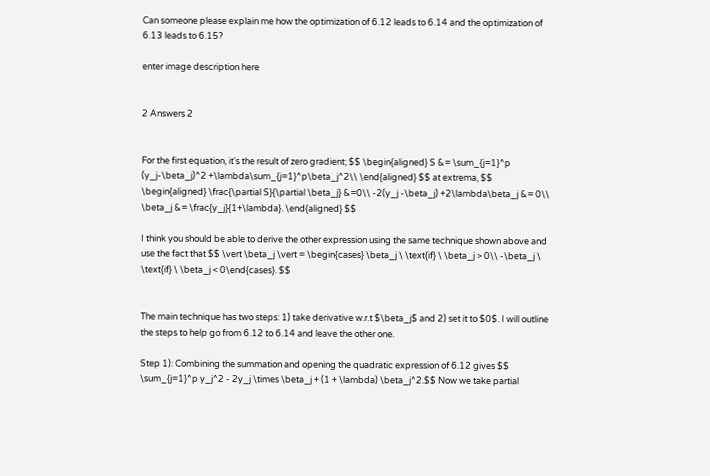Can someone please explain me how the optimization of 6.12 leads to 6.14 and the optimization of 6.13 leads to 6.15?

enter image description here


2 Answers 2


For the first equation, it's the result of zero gradient; $$ \begin{aligned} S &= \sum_{j=1}^p (y_j-\beta_j)^2 +\lambda\sum_{j=1}^p\beta_j^2\\ \end{aligned} $$ at extrema, $$ \begin{aligned} \frac{\partial S}{\partial \beta_j} &=0\\ -2(y_j -\beta_j) +2\lambda\beta_j &= 0\\ \beta_j &= \frac{y_j}{1+\lambda}. \end{aligned} $$

I think you should be able to derive the other expression using the same technique shown above and use the fact that $$ \vert \beta_j \vert = \begin{cases} \beta_j \ \text{if} \ \beta_j > 0\\ -\beta_j \ \text{if} \ \beta_j < 0\end{cases}. $$


The main technique has two steps: 1) take derivative w.r.t $\beta_j$ and 2) set it to $0$. I will outline the steps to help go from 6.12 to 6.14 and leave the other one.

Step 1): Combining the summation and opening the quadratic expression of 6.12 gives $$ \sum_{j=1}^p y_j^2 - 2y_j \times \beta_j + (1 + \lambda) \beta_j^2.$$ Now we take partial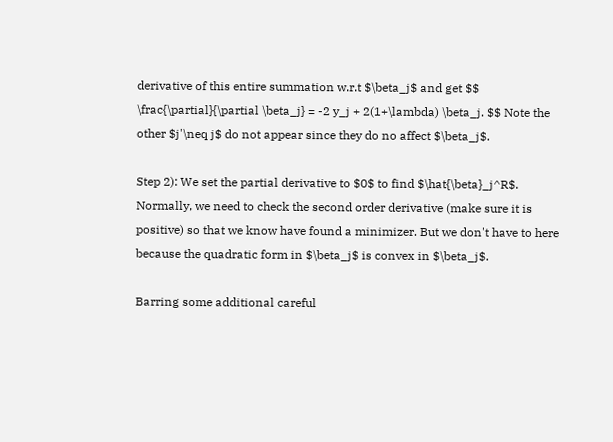derivative of this entire summation w.r.t $\beta_j$ and get $$ \frac{\partial}{\partial \beta_j} = -2 y_j + 2(1+\lambda) \beta_j. $$ Note the other $j'\neq j$ do not appear since they do no affect $\beta_j$.

Step 2): We set the partial derivative to $0$ to find $\hat{\beta}_j^R$. Normally, we need to check the second order derivative (make sure it is positive) so that we know have found a minimizer. But we don't have to here because the quadratic form in $\beta_j$ is convex in $\beta_j$.

Barring some additional careful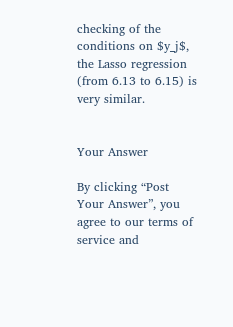checking of the conditions on $y_j$, the Lasso regression (from 6.13 to 6.15) is very similar.


Your Answer

By clicking “Post Your Answer”, you agree to our terms of service and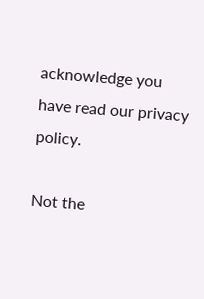acknowledge you have read our privacy policy.

Not the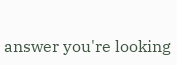answer you're looking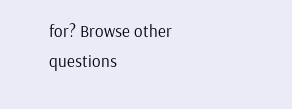for? Browse other questions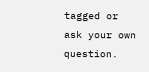tagged or ask your own question.